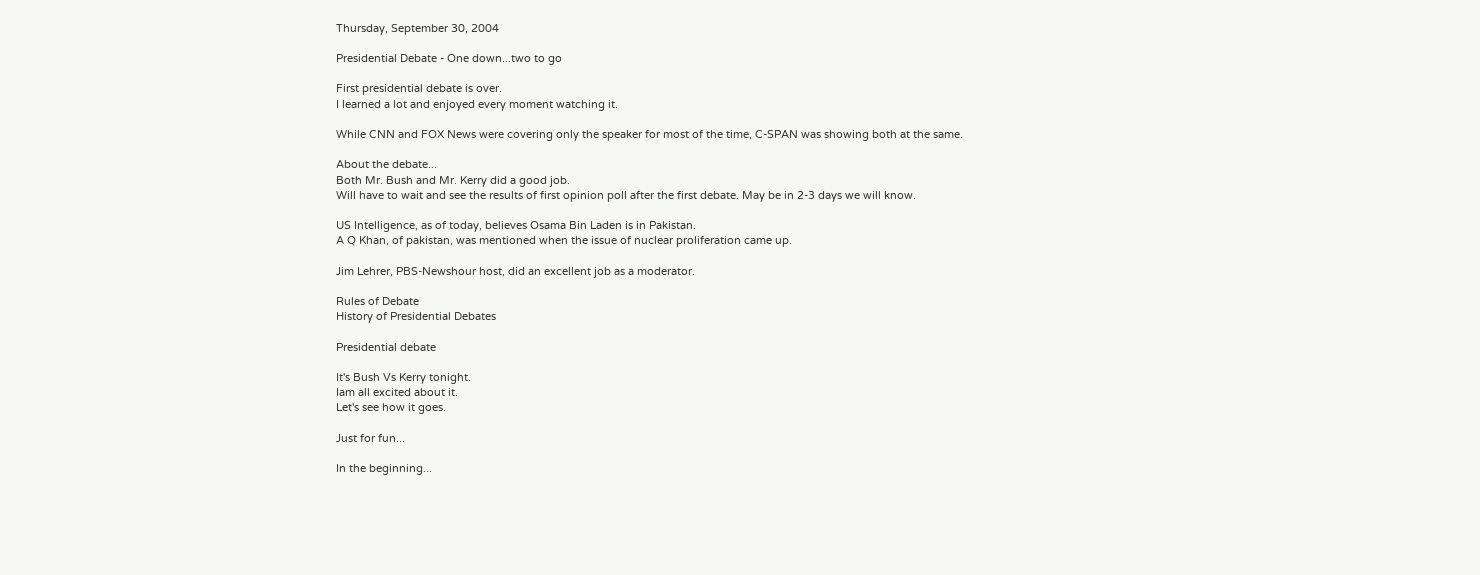Thursday, September 30, 2004

Presidential Debate - One down...two to go

First presidential debate is over.
I learned a lot and enjoyed every moment watching it.

While CNN and FOX News were covering only the speaker for most of the time, C-SPAN was showing both at the same.

About the debate...
Both Mr. Bush and Mr. Kerry did a good job.
Will have to wait and see the results of first opinion poll after the first debate. May be in 2-3 days we will know.

US Intelligence, as of today, believes Osama Bin Laden is in Pakistan.
A Q Khan, of pakistan, was mentioned when the issue of nuclear proliferation came up.

Jim Lehrer, PBS-Newshour host, did an excellent job as a moderator.

Rules of Debate
History of Presidential Debates

Presidential debate

It's Bush Vs Kerry tonight.
Iam all excited about it.
Let's see how it goes.

Just for fun...

In the beginning...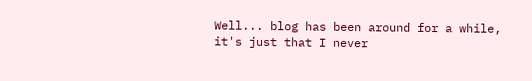Well... blog has been around for a while, it's just that I never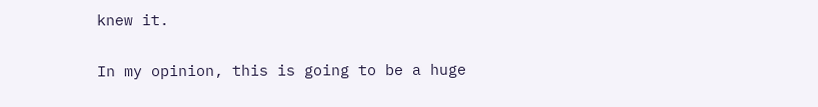knew it.

In my opinion, this is going to be a huge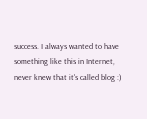success. I always wanted to have something like this in Internet, never knew that it's called blog :)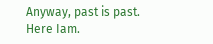Anyway, past is past. Here Iam.